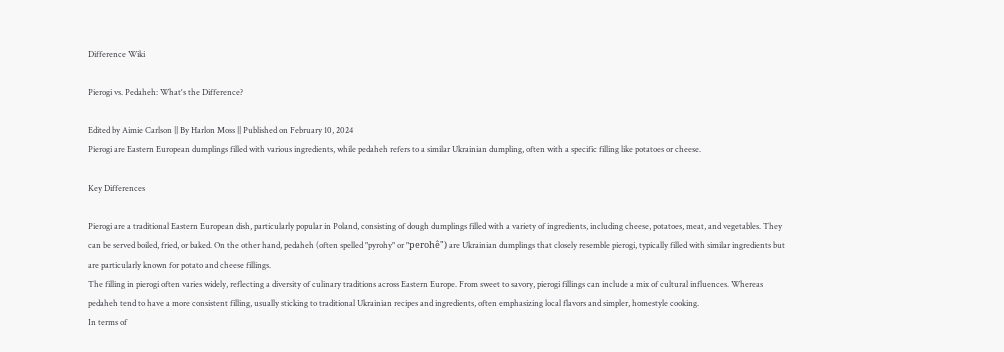Difference Wiki

Pierogi vs. Pedaheh: What's the Difference?

Edited by Aimie Carlson || By Harlon Moss || Published on February 10, 2024
Pierogi are Eastern European dumplings filled with various ingredients, while pedaheh refers to a similar Ukrainian dumpling, often with a specific filling like potatoes or cheese.

Key Differences

Pierogi are a traditional Eastern European dish, particularly popular in Poland, consisting of dough dumplings filled with a variety of ingredients, including cheese, potatoes, meat, and vegetables. They can be served boiled, fried, or baked. On the other hand, pedaheh (often spelled "pyrohy" or "perohê") are Ukrainian dumplings that closely resemble pierogi, typically filled with similar ingredients but are particularly known for potato and cheese fillings.
The filling in pierogi often varies widely, reflecting a diversity of culinary traditions across Eastern Europe. From sweet to savory, pierogi fillings can include a mix of cultural influences. Whereas pedaheh tend to have a more consistent filling, usually sticking to traditional Ukrainian recipes and ingredients, often emphasizing local flavors and simpler, homestyle cooking.
In terms of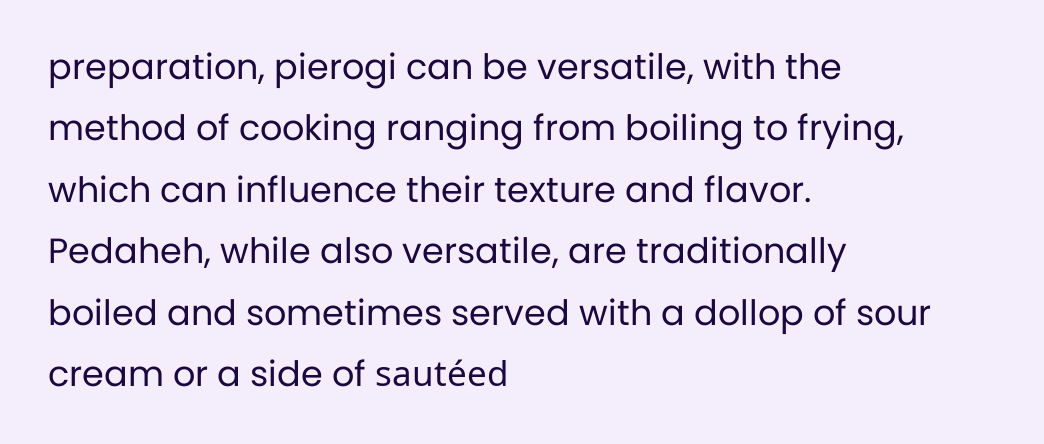preparation, pierogi can be versatile, with the method of cooking ranging from boiling to frying, which can influence their texture and flavor. Pedaheh, while also versatile, are traditionally boiled and sometimes served with a dollop of sour cream or a side of sautéed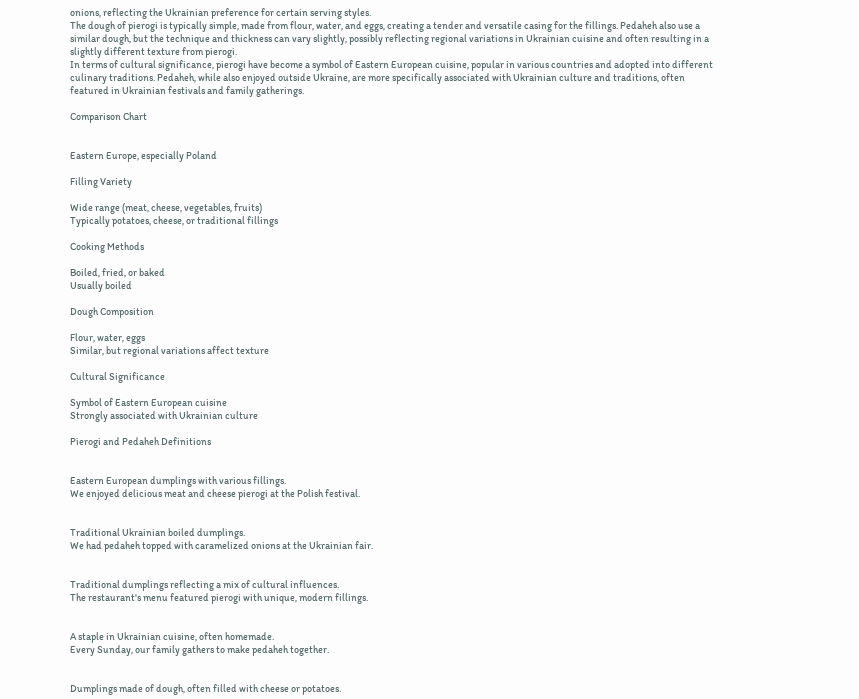onions, reflecting the Ukrainian preference for certain serving styles.
The dough of pierogi is typically simple, made from flour, water, and eggs, creating a tender and versatile casing for the fillings. Pedaheh also use a similar dough, but the technique and thickness can vary slightly, possibly reflecting regional variations in Ukrainian cuisine and often resulting in a slightly different texture from pierogi.
In terms of cultural significance, pierogi have become a symbol of Eastern European cuisine, popular in various countries and adopted into different culinary traditions. Pedaheh, while also enjoyed outside Ukraine, are more specifically associated with Ukrainian culture and traditions, often featured in Ukrainian festivals and family gatherings.

Comparison Chart


Eastern Europe, especially Poland

Filling Variety

Wide range (meat, cheese, vegetables, fruits)
Typically potatoes, cheese, or traditional fillings

Cooking Methods

Boiled, fried, or baked
Usually boiled

Dough Composition

Flour, water, eggs
Similar, but regional variations affect texture

Cultural Significance

Symbol of Eastern European cuisine
Strongly associated with Ukrainian culture

Pierogi and Pedaheh Definitions


Eastern European dumplings with various fillings.
We enjoyed delicious meat and cheese pierogi at the Polish festival.


Traditional Ukrainian boiled dumplings.
We had pedaheh topped with caramelized onions at the Ukrainian fair.


Traditional dumplings reflecting a mix of cultural influences.
The restaurant's menu featured pierogi with unique, modern fillings.


A staple in Ukrainian cuisine, often homemade.
Every Sunday, our family gathers to make pedaheh together.


Dumplings made of dough, often filled with cheese or potatoes.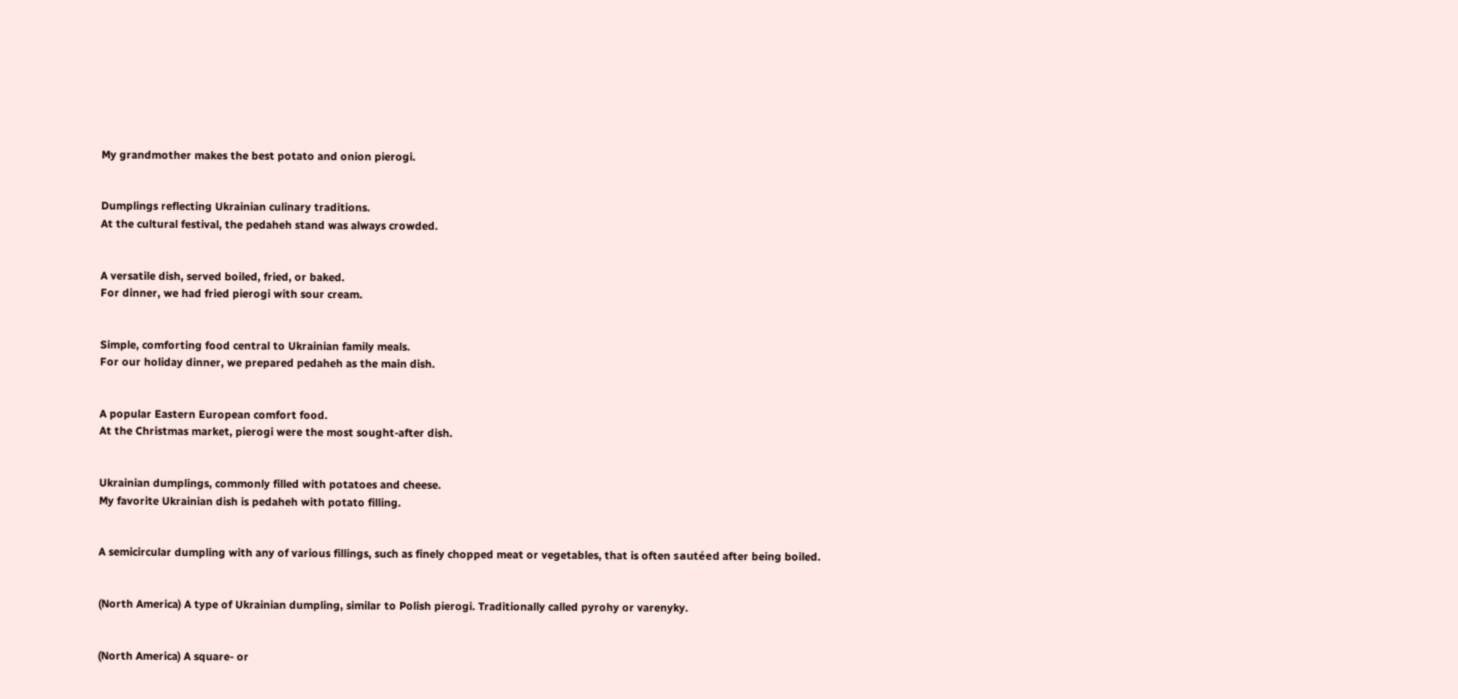My grandmother makes the best potato and onion pierogi.


Dumplings reflecting Ukrainian culinary traditions.
At the cultural festival, the pedaheh stand was always crowded.


A versatile dish, served boiled, fried, or baked.
For dinner, we had fried pierogi with sour cream.


Simple, comforting food central to Ukrainian family meals.
For our holiday dinner, we prepared pedaheh as the main dish.


A popular Eastern European comfort food.
At the Christmas market, pierogi were the most sought-after dish.


Ukrainian dumplings, commonly filled with potatoes and cheese.
My favorite Ukrainian dish is pedaheh with potato filling.


A semicircular dumpling with any of various fillings, such as finely chopped meat or vegetables, that is often sautéed after being boiled.


(North America) A type of Ukrainian dumpling, similar to Polish pierogi. Traditionally called pyrohy or varenyky.


(North America) A square- or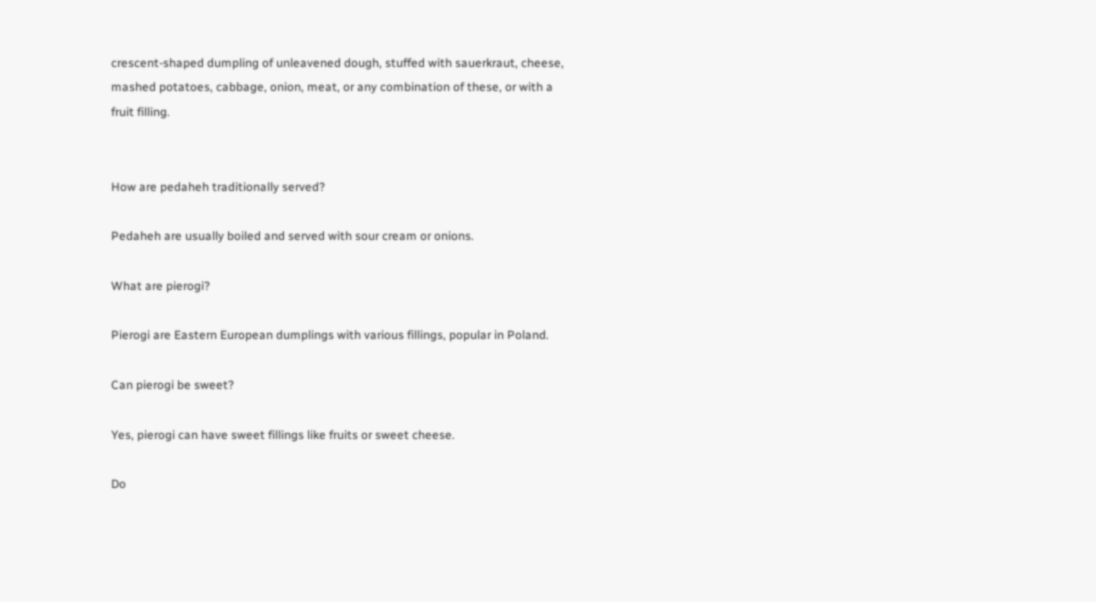crescent-shaped dumpling of unleavened dough, stuffed with sauerkraut, cheese, mashed potatoes, cabbage, onion, meat, or any combination of these, or with a fruit filling.


How are pedaheh traditionally served?

Pedaheh are usually boiled and served with sour cream or onions.

What are pierogi?

Pierogi are Eastern European dumplings with various fillings, popular in Poland.

Can pierogi be sweet?

Yes, pierogi can have sweet fillings like fruits or sweet cheese.

Do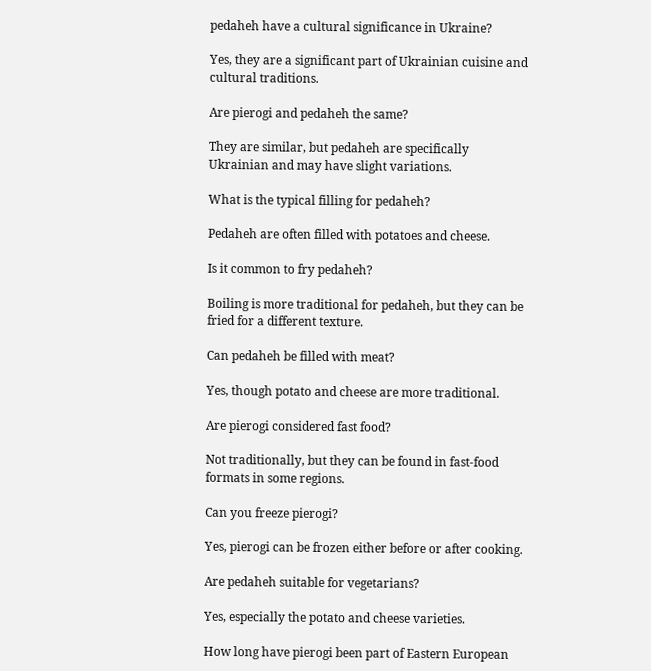pedaheh have a cultural significance in Ukraine?

Yes, they are a significant part of Ukrainian cuisine and cultural traditions.

Are pierogi and pedaheh the same?

They are similar, but pedaheh are specifically Ukrainian and may have slight variations.

What is the typical filling for pedaheh?

Pedaheh are often filled with potatoes and cheese.

Is it common to fry pedaheh?

Boiling is more traditional for pedaheh, but they can be fried for a different texture.

Can pedaheh be filled with meat?

Yes, though potato and cheese are more traditional.

Are pierogi considered fast food?

Not traditionally, but they can be found in fast-food formats in some regions.

Can you freeze pierogi?

Yes, pierogi can be frozen either before or after cooking.

Are pedaheh suitable for vegetarians?

Yes, especially the potato and cheese varieties.

How long have pierogi been part of Eastern European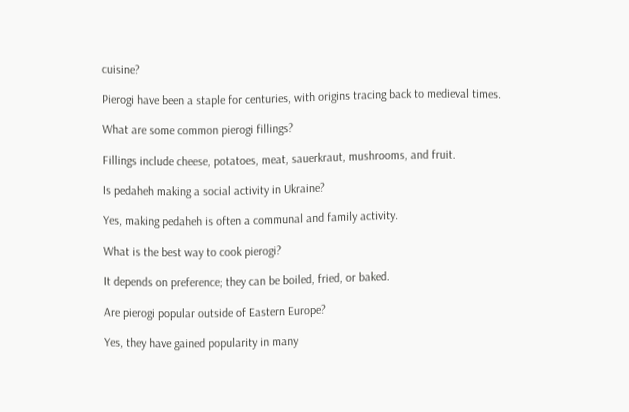cuisine?

Pierogi have been a staple for centuries, with origins tracing back to medieval times.

What are some common pierogi fillings?

Fillings include cheese, potatoes, meat, sauerkraut, mushrooms, and fruit.

Is pedaheh making a social activity in Ukraine?

Yes, making pedaheh is often a communal and family activity.

What is the best way to cook pierogi?

It depends on preference; they can be boiled, fried, or baked.

Are pierogi popular outside of Eastern Europe?

Yes, they have gained popularity in many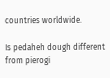countries worldwide.

Is pedaheh dough different from pierogi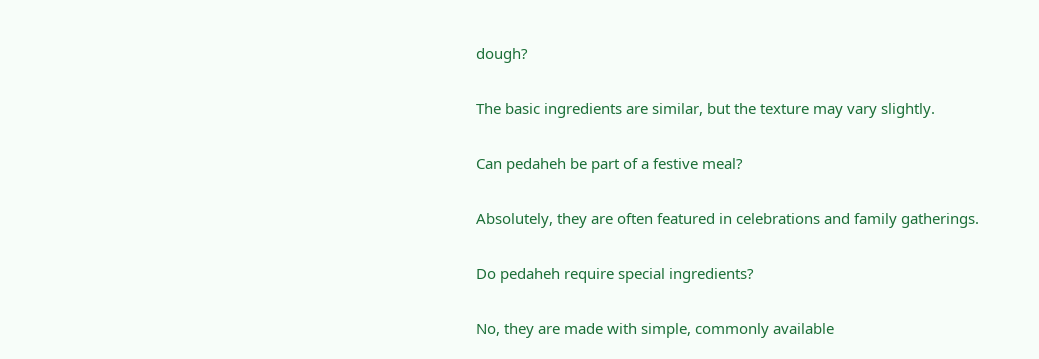dough?

The basic ingredients are similar, but the texture may vary slightly.

Can pedaheh be part of a festive meal?

Absolutely, they are often featured in celebrations and family gatherings.

Do pedaheh require special ingredients?

No, they are made with simple, commonly available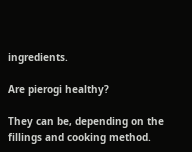ingredients.

Are pierogi healthy?

They can be, depending on the fillings and cooking method.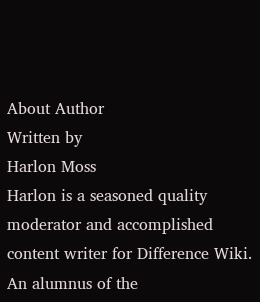About Author
Written by
Harlon Moss
Harlon is a seasoned quality moderator and accomplished content writer for Difference Wiki. An alumnus of the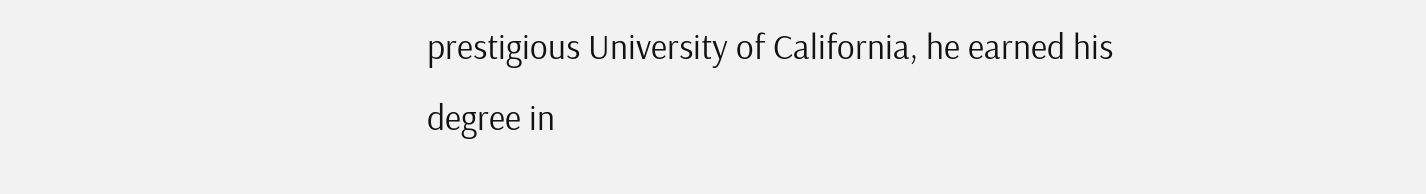prestigious University of California, he earned his degree in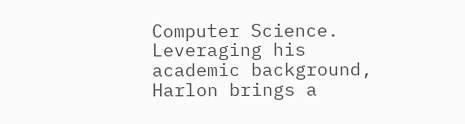Computer Science. Leveraging his academic background, Harlon brings a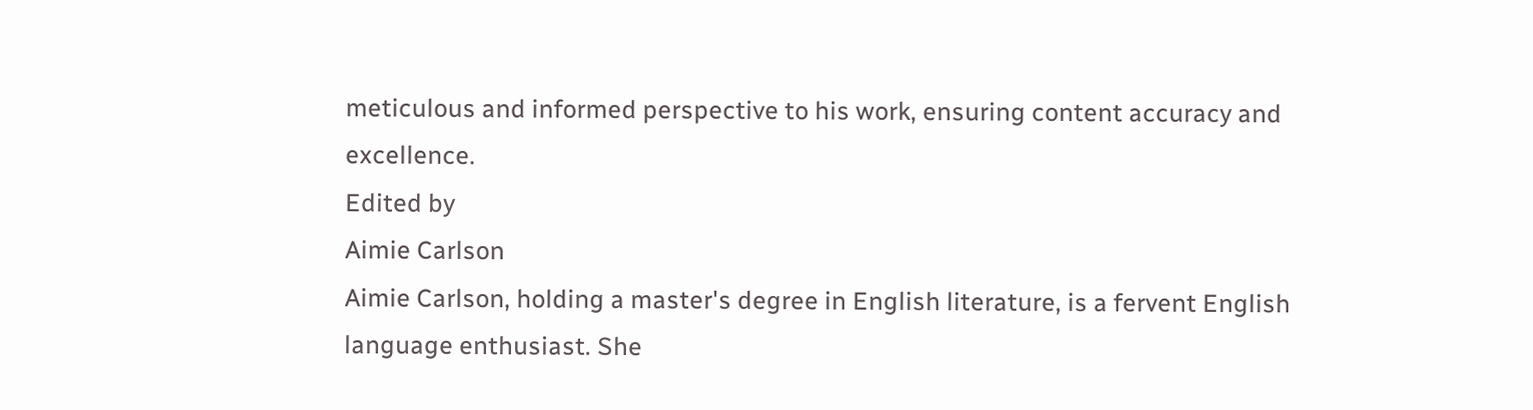meticulous and informed perspective to his work, ensuring content accuracy and excellence.
Edited by
Aimie Carlson
Aimie Carlson, holding a master's degree in English literature, is a fervent English language enthusiast. She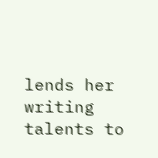lends her writing talents to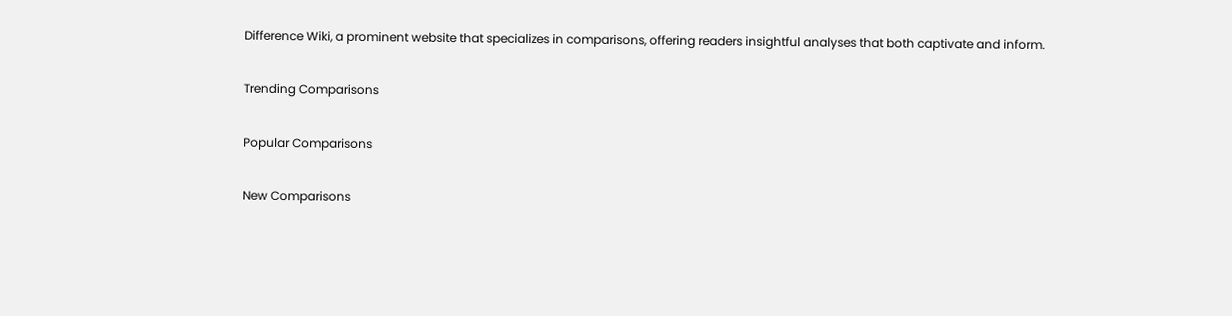Difference Wiki, a prominent website that specializes in comparisons, offering readers insightful analyses that both captivate and inform.

Trending Comparisons

Popular Comparisons

New Comparisons